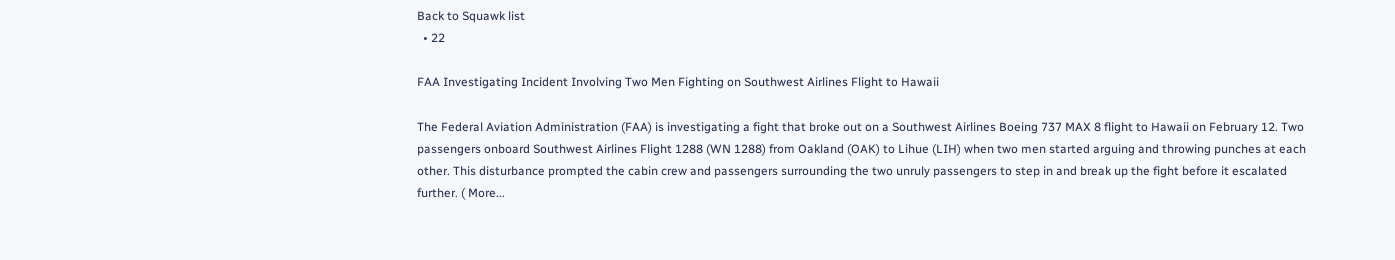Back to Squawk list
  • 22

FAA Investigating Incident Involving Two Men Fighting on Southwest Airlines Flight to Hawaii

The Federal Aviation Administration (FAA) is investigating a fight that broke out on a Southwest Airlines Boeing 737 MAX 8 flight to Hawaii on February 12. Two passengers onboard Southwest Airlines Flight 1288 (WN 1288) from Oakland (OAK) to Lihue (LIH) when two men started arguing and throwing punches at each other. This disturbance prompted the cabin crew and passengers surrounding the two unruly passengers to step in and break up the fight before it escalated further. ( More...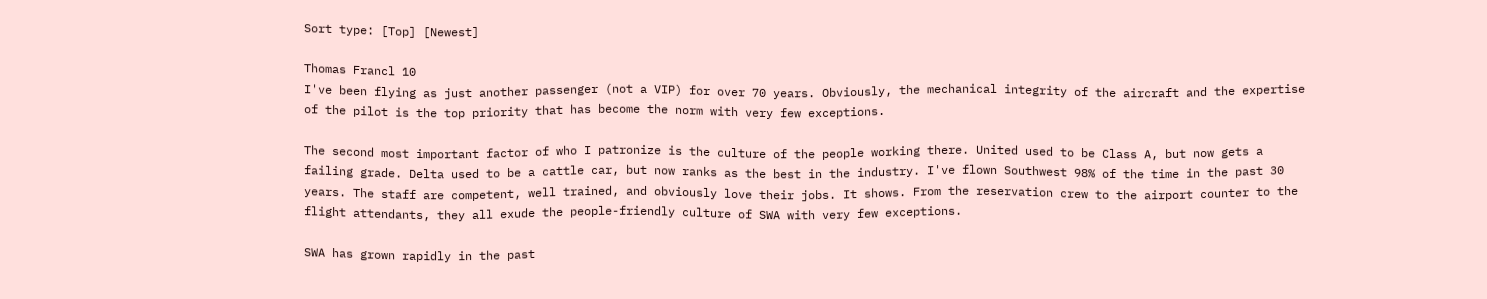Sort type: [Top] [Newest]

Thomas Francl 10
I've been flying as just another passenger (not a VIP) for over 70 years. Obviously, the mechanical integrity of the aircraft and the expertise of the pilot is the top priority that has become the norm with very few exceptions.

The second most important factor of who I patronize is the culture of the people working there. United used to be Class A, but now gets a failing grade. Delta used to be a cattle car, but now ranks as the best in the industry. I've flown Southwest 98% of the time in the past 30 years. The staff are competent, well trained, and obviously love their jobs. It shows. From the reservation crew to the airport counter to the flight attendants, they all exude the people-friendly culture of SWA with very few exceptions.

SWA has grown rapidly in the past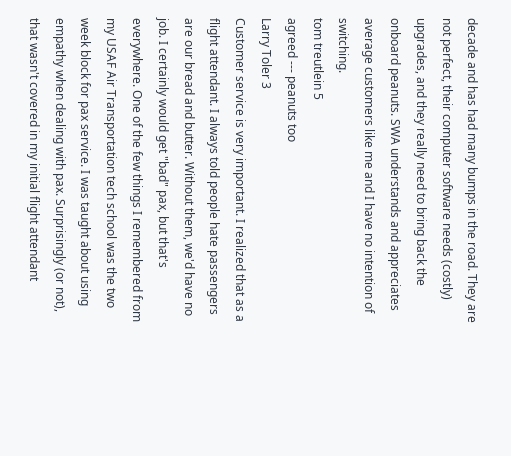decade and has had many bumps in the road. They are not perfect, their computer software needs (costly) upgrades, and they really need to bring back the onboard peanuts. SWA understands and appreciates average customers like me and I have no intention of switching.
tom treutlein 5
agreed --- peanuts too
Larry Toler 3
Customer service is very important. I realized that as a flight attendant. I always told people hate passengers are our bread and butter. Without them, we'd have no job. I certainly would get "bad" pax, but that's everywhere. One of the few things I remembered from my USAF Air Transportation tech school was the two week block for pax service. I was taught about using empathy when dealing with pax. Surprisingly (or not), that wasn't covered in my initial flight attendant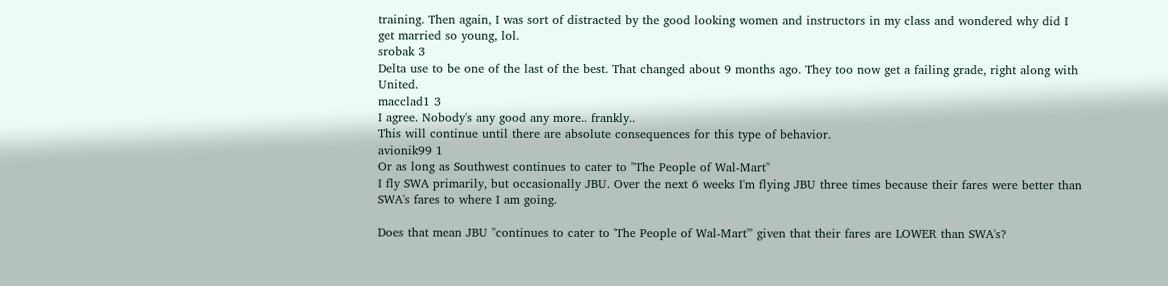training. Then again, I was sort of distracted by the good looking women and instructors in my class and wondered why did I get married so young, lol.
srobak 3
Delta use to be one of the last of the best. That changed about 9 months ago. They too now get a failing grade, right along with United.
macclad1 3
I agree. Nobody's any good any more.. frankly..
This will continue until there are absolute consequences for this type of behavior.
avionik99 1
Or as long as Southwest continues to cater to "The People of Wal-Mart"
I fly SWA primarily, but occasionally JBU. Over the next 6 weeks I'm flying JBU three times because their fares were better than SWA's fares to where I am going.

Does that mean JBU "continues to cater to 'The People of Wal-Mart'" given that their fares are LOWER than SWA's?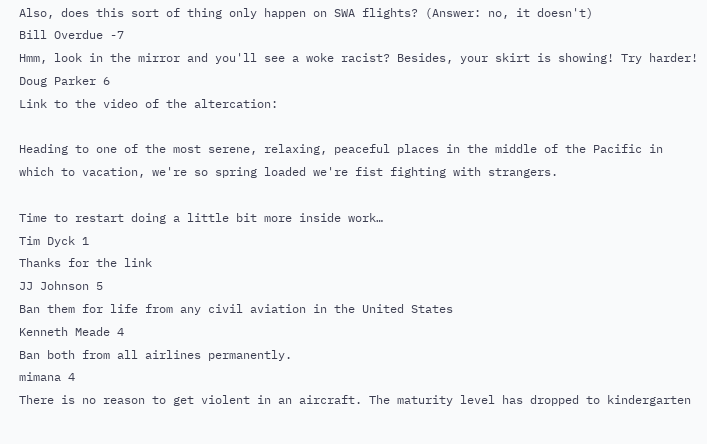Also, does this sort of thing only happen on SWA flights? (Answer: no, it doesn't)
Bill Overdue -7
Hmm, look in the mirror and you'll see a woke racist? Besides, your skirt is showing! Try harder!
Doug Parker 6
Link to the video of the altercation:

Heading to one of the most serene, relaxing, peaceful places in the middle of the Pacific in which to vacation, we're so spring loaded we're fist fighting with strangers.

Time to restart doing a little bit more inside work…
Tim Dyck 1
Thanks for the link
JJ Johnson 5
Ban them for life from any civil aviation in the United States
Kenneth Meade 4
Ban both from all airlines permanently.
mimana 4
There is no reason to get violent in an aircraft. The maturity level has dropped to kindergarten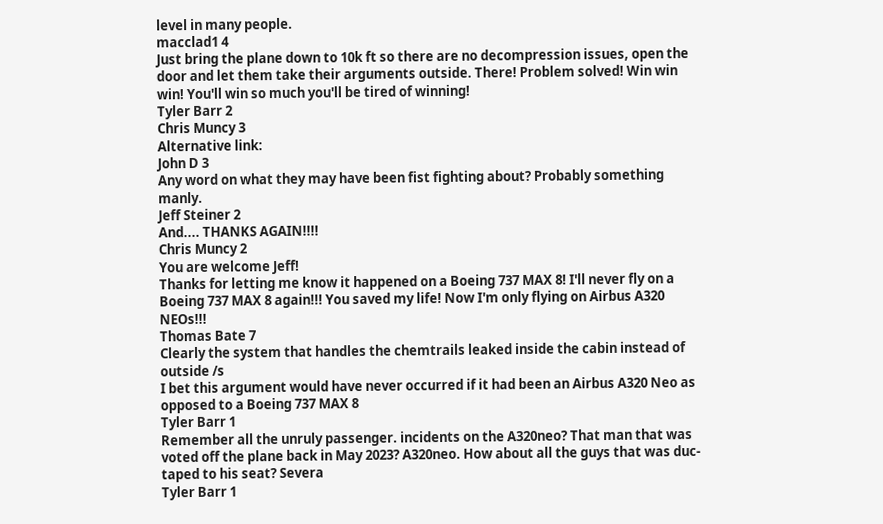level in many people.
macclad1 4
Just bring the plane down to 10k ft so there are no decompression issues, open the door and let them take their arguments outside. There! Problem solved! Win win win! You'll win so much you'll be tired of winning!
Tyler Barr 2
Chris Muncy 3
Alternative link:
John D 3
Any word on what they may have been fist fighting about? Probably something manly.
Jeff Steiner 2
And.... THANKS AGAIN!!!!
Chris Muncy 2
You are welcome Jeff!
Thanks for letting me know it happened on a Boeing 737 MAX 8! I'll never fly on a Boeing 737 MAX 8 again!!! You saved my life! Now I'm only flying on Airbus A320 NEOs!!!
Thomas Bate 7
Clearly the system that handles the chemtrails leaked inside the cabin instead of outside /s
I bet this argument would have never occurred if it had been an Airbus A320 Neo as opposed to a Boeing 737 MAX 8
Tyler Barr 1
Remember all the unruly passenger. incidents on the A320neo? That man that was voted off the plane back in May 2023? A320neo. How about all the guys that was duc-taped to his seat? Severa
Tyler Barr 1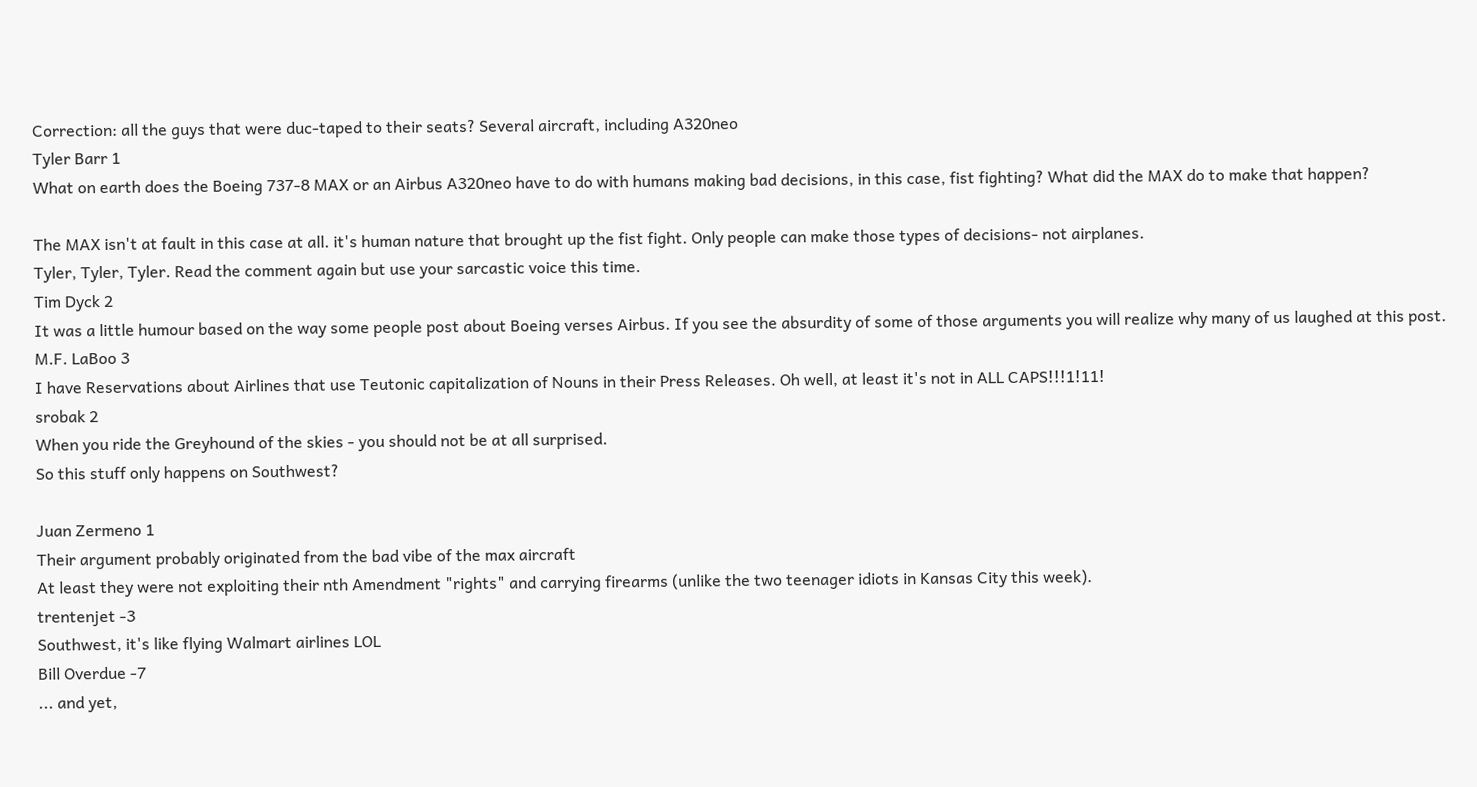Correction: all the guys that were duc-taped to their seats? Several aircraft, including A320neo
Tyler Barr 1
What on earth does the Boeing 737-8 MAX or an Airbus A320neo have to do with humans making bad decisions, in this case, fist fighting? What did the MAX do to make that happen?

The MAX isn't at fault in this case at all. it's human nature that brought up the fist fight. Only people can make those types of decisions- not airplanes.
Tyler, Tyler, Tyler. Read the comment again but use your sarcastic voice this time.
Tim Dyck 2
It was a little humour based on the way some people post about Boeing verses Airbus. If you see the absurdity of some of those arguments you will realize why many of us laughed at this post.
M.F. LaBoo 3
I have Reservations about Airlines that use Teutonic capitalization of Nouns in their Press Releases. Oh well, at least it's not in ALL CAPS!!!1!11!
srobak 2
When you ride the Greyhound of the skies - you should not be at all surprised.
So this stuff only happens on Southwest?

Juan Zermeno 1
Their argument probably originated from the bad vibe of the max aircraft
At least they were not exploiting their nth Amendment "rights" and carrying firearms (unlike the two teenager idiots in Kansas City this week).
trentenjet -3
Southwest, it's like flying Walmart airlines LOL
Bill Overdue -7
... and yet,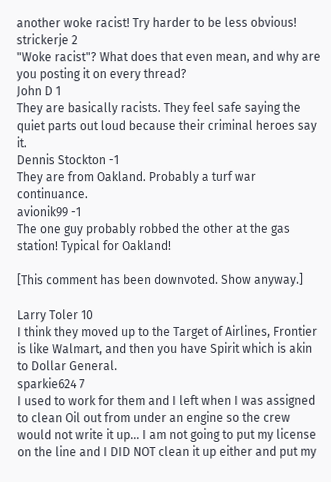another woke racist! Try harder to be less obvious!
strickerje 2
"Woke racist"? What does that even mean, and why are you posting it on every thread?
John D 1
They are basically racists. They feel safe saying the quiet parts out loud because their criminal heroes say it.
Dennis Stockton -1
They are from Oakland. Probably a turf war continuance.
avionik99 -1
The one guy probably robbed the other at the gas station! Typical for Oakland!

[This comment has been downvoted. Show anyway.]

Larry Toler 10
I think they moved up to the Target of Airlines, Frontier is like Walmart, and then you have Spirit which is akin to Dollar General.
sparkie624 7
I used to work for them and I left when I was assigned to clean Oil out from under an engine so the crew would not write it up... I am not going to put my license on the line and I DID NOT clean it up either and put my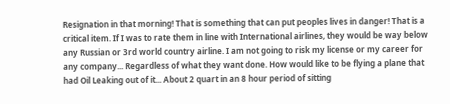Resignation in that morning! That is something that can put peoples lives in danger! That is a critical item. If I was to rate them in line with International airlines, they would be way below any Russian or 3rd world country airline. I am not going to risk my license or my career for any company... Regardless of what they want done. How would like to be flying a plane that had Oil Leaking out of it... About 2 quart in an 8 hour period of sitting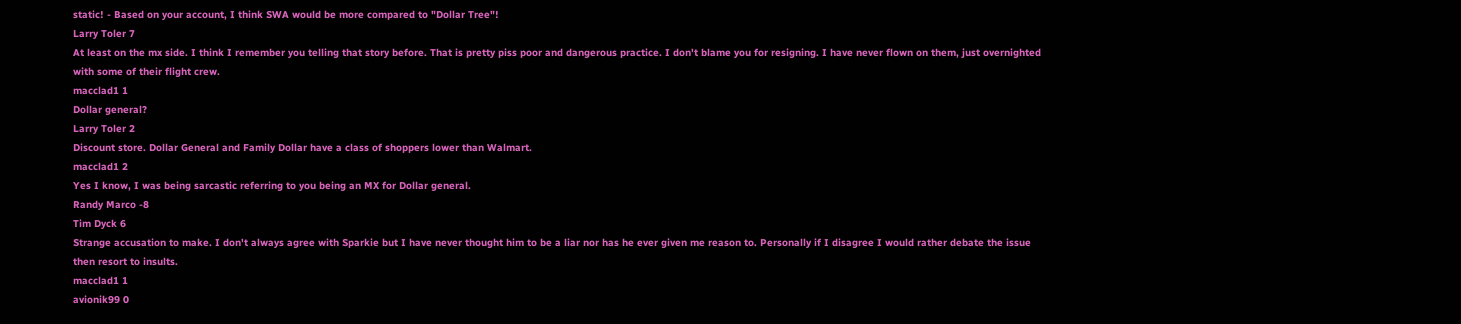static! - Based on your account, I think SWA would be more compared to "Dollar Tree"!
Larry Toler 7
At least on the mx side. I think I remember you telling that story before. That is pretty piss poor and dangerous practice. I don't blame you for resigning. I have never flown on them, just overnighted with some of their flight crew.
macclad1 1
Dollar general?
Larry Toler 2
Discount store. Dollar General and Family Dollar have a class of shoppers lower than Walmart.
macclad1 2
Yes I know, I was being sarcastic referring to you being an MX for Dollar general.
Randy Marco -8
Tim Dyck 6
Strange accusation to make. I don't always agree with Sparkie but I have never thought him to be a liar nor has he ever given me reason to. Personally if I disagree I would rather debate the issue then resort to insults.
macclad1 1
avionik99 0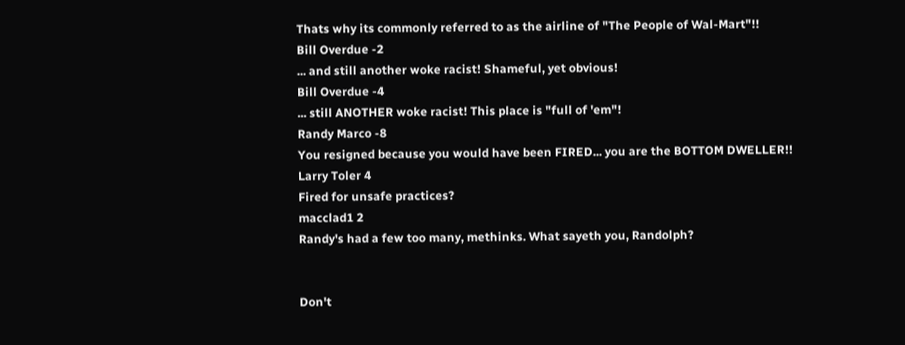Thats why its commonly referred to as the airline of "The People of Wal-Mart"!!
Bill Overdue -2
... and still another woke racist! Shameful, yet obvious!
Bill Overdue -4
... still ANOTHER woke racist! This place is "full of 'em"!
Randy Marco -8
You resigned because you would have been FIRED... you are the BOTTOM DWELLER!!
Larry Toler 4
Fired for unsafe practices?
macclad1 2
Randy's had a few too many, methinks. What sayeth you, Randolph?


Don't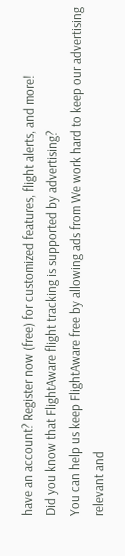have an account? Register now (free) for customized features, flight alerts, and more!
Did you know that FlightAware flight tracking is supported by advertising?
You can help us keep FlightAware free by allowing ads from We work hard to keep our advertising relevant and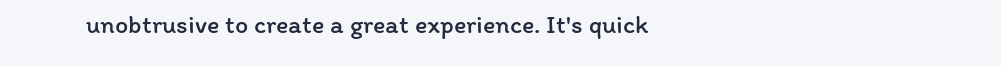unobtrusive to create a great experience. It's quick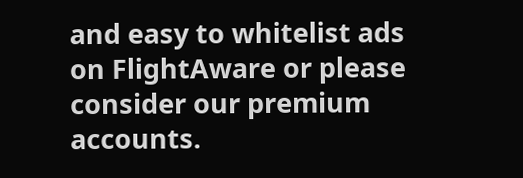and easy to whitelist ads on FlightAware or please consider our premium accounts.